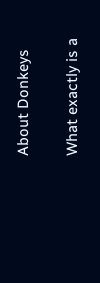About Donkeys

What exactly is a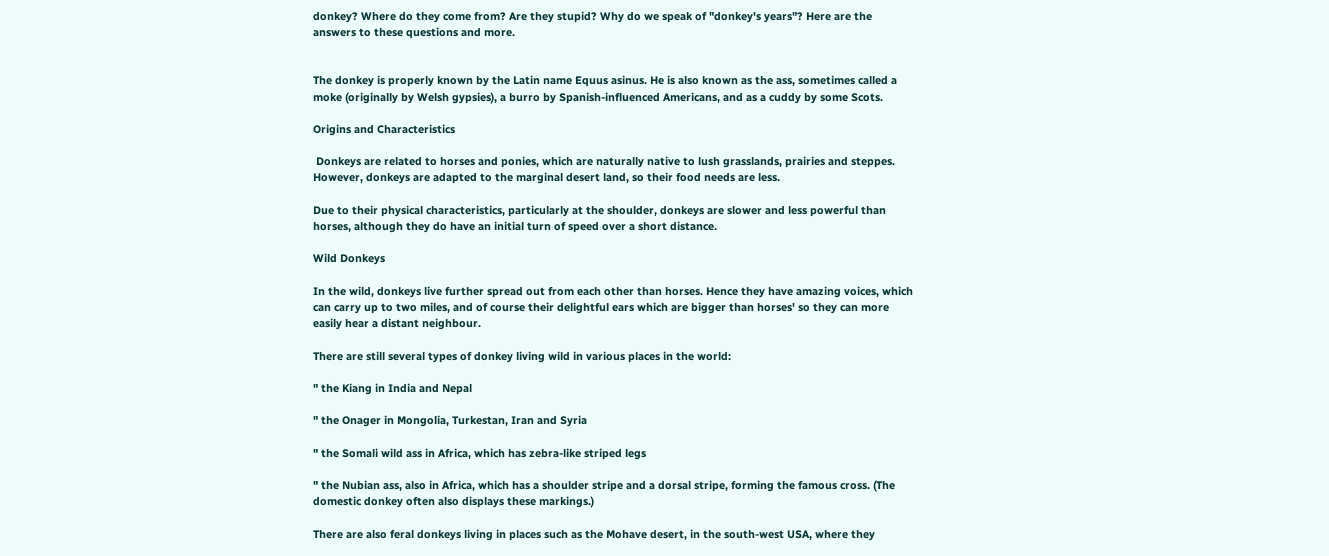donkey? Where do they come from? Are they stupid? Why do we speak of "donkey's years"? Here are the answers to these questions and more.


The donkey is properly known by the Latin name Equus asinus. He is also known as the ass, sometimes called a moke (originally by Welsh gypsies), a burro by Spanish-influenced Americans, and as a cuddy by some Scots.

Origins and Characteristics

 Donkeys are related to horses and ponies, which are naturally native to lush grasslands, prairies and steppes. However, donkeys are adapted to the marginal desert land, so their food needs are less.

Due to their physical characteristics, particularly at the shoulder, donkeys are slower and less powerful than horses, although they do have an initial turn of speed over a short distance.

Wild Donkeys

In the wild, donkeys live further spread out from each other than horses. Hence they have amazing voices, which can carry up to two miles, and of course their delightful ears which are bigger than horses' so they can more easily hear a distant neighbour.

There are still several types of donkey living wild in various places in the world:

" the Kiang in India and Nepal

" the Onager in Mongolia, Turkestan, Iran and Syria

" the Somali wild ass in Africa, which has zebra-like striped legs

" the Nubian ass, also in Africa, which has a shoulder stripe and a dorsal stripe, forming the famous cross. (The domestic donkey often also displays these markings.)

There are also feral donkeys living in places such as the Mohave desert, in the south-west USA, where they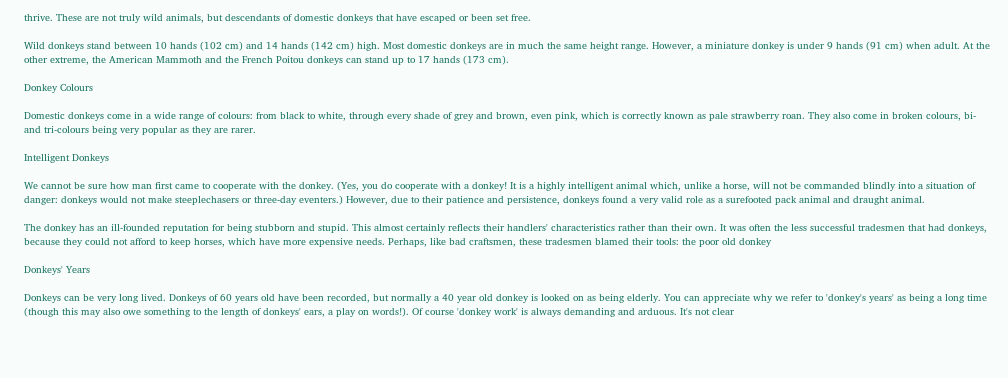thrive. These are not truly wild animals, but descendants of domestic donkeys that have escaped or been set free.

Wild donkeys stand between 10 hands (102 cm) and 14 hands (142 cm) high. Most domestic donkeys are in much the same height range. However, a miniature donkey is under 9 hands (91 cm) when adult. At the other extreme, the American Mammoth and the French Poitou donkeys can stand up to 17 hands (173 cm).

Donkey Colours

Domestic donkeys come in a wide range of colours: from black to white, through every shade of grey and brown, even pink, which is correctly known as pale strawberry roan. They also come in broken colours, bi- and tri-colours being very popular as they are rarer.

Intelligent Donkeys

We cannot be sure how man first came to cooperate with the donkey. (Yes, you do cooperate with a donkey! It is a highly intelligent animal which, unlike a horse, will not be commanded blindly into a situation of danger: donkeys would not make steeplechasers or three-day eventers.) However, due to their patience and persistence, donkeys found a very valid role as a surefooted pack animal and draught animal.

The donkey has an ill-founded reputation for being stubborn and stupid. This almost certainly reflects their handlers' characteristics rather than their own. It was often the less successful tradesmen that had donkeys, because they could not afford to keep horses, which have more expensive needs. Perhaps, like bad craftsmen, these tradesmen blamed their tools: the poor old donkey

Donkeys' Years

Donkeys can be very long lived. Donkeys of 60 years old have been recorded, but normally a 40 year old donkey is looked on as being elderly. You can appreciate why we refer to 'donkey's years' as being a long time (though this may also owe something to the length of donkeys' ears, a play on words!). Of course 'donkey work' is always demanding and arduous. It's not clear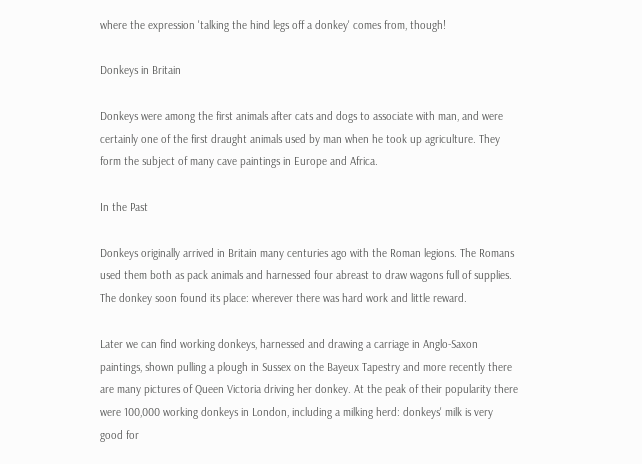where the expression 'talking the hind legs off a donkey' comes from, though!

Donkeys in Britain

Donkeys were among the first animals after cats and dogs to associate with man, and were certainly one of the first draught animals used by man when he took up agriculture. They form the subject of many cave paintings in Europe and Africa.

In the Past

Donkeys originally arrived in Britain many centuries ago with the Roman legions. The Romans used them both as pack animals and harnessed four abreast to draw wagons full of supplies. The donkey soon found its place: wherever there was hard work and little reward.

Later we can find working donkeys, harnessed and drawing a carriage in Anglo-Saxon paintings, shown pulling a plough in Sussex on the Bayeux Tapestry and more recently there are many pictures of Queen Victoria driving her donkey. At the peak of their popularity there were 100,000 working donkeys in London, including a milking herd: donkeys' milk is very good for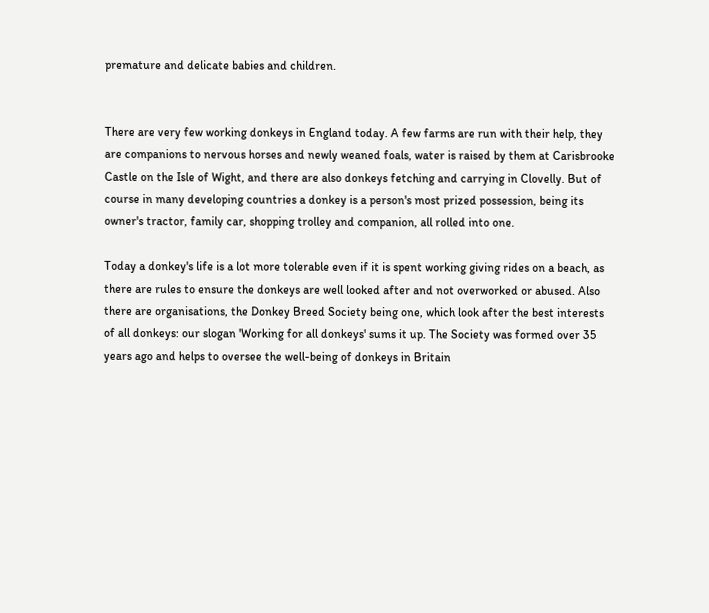premature and delicate babies and children.


There are very few working donkeys in England today. A few farms are run with their help, they are companions to nervous horses and newly weaned foals, water is raised by them at Carisbrooke Castle on the Isle of Wight, and there are also donkeys fetching and carrying in Clovelly. But of course in many developing countries a donkey is a person's most prized possession, being its owner's tractor, family car, shopping trolley and companion, all rolled into one.

Today a donkey's life is a lot more tolerable even if it is spent working giving rides on a beach, as there are rules to ensure the donkeys are well looked after and not overworked or abused. Also there are organisations, the Donkey Breed Society being one, which look after the best interests of all donkeys: our slogan 'Working for all donkeys' sums it up. The Society was formed over 35 years ago and helps to oversee the well-being of donkeys in Britain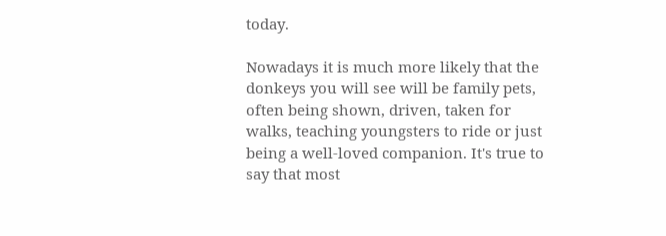today.

Nowadays it is much more likely that the donkeys you will see will be family pets, often being shown, driven, taken for walks, teaching youngsters to ride or just being a well-loved companion. It's true to say that most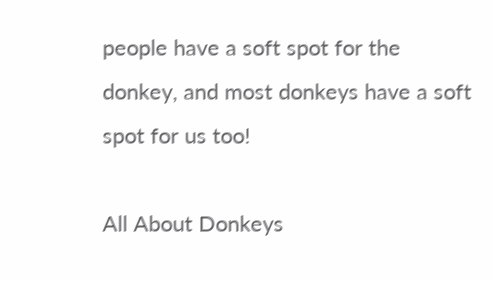people have a soft spot for the donkey, and most donkeys have a soft spot for us too!

All About Donkeys